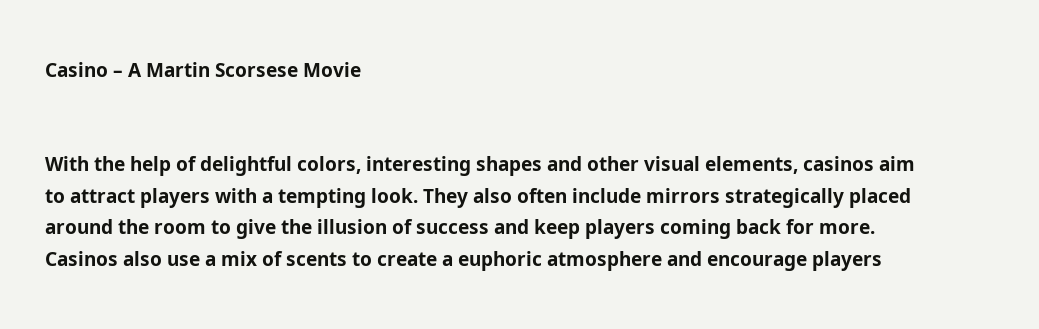Casino – A Martin Scorsese Movie


With the help of delightful colors, interesting shapes and other visual elements, casinos aim to attract players with a tempting look. They also often include mirrors strategically placed around the room to give the illusion of success and keep players coming back for more. Casinos also use a mix of scents to create a euphoric atmosphere and encourage players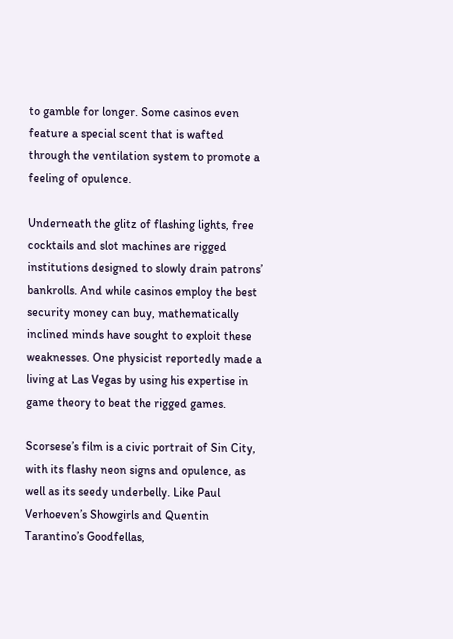to gamble for longer. Some casinos even feature a special scent that is wafted through the ventilation system to promote a feeling of opulence.

Underneath the glitz of flashing lights, free cocktails and slot machines are rigged institutions designed to slowly drain patrons’ bankrolls. And while casinos employ the best security money can buy, mathematically inclined minds have sought to exploit these weaknesses. One physicist reportedly made a living at Las Vegas by using his expertise in game theory to beat the rigged games.

Scorsese’s film is a civic portrait of Sin City, with its flashy neon signs and opulence, as well as its seedy underbelly. Like Paul Verhoeven’s Showgirls and Quentin Tarantino’s Goodfellas,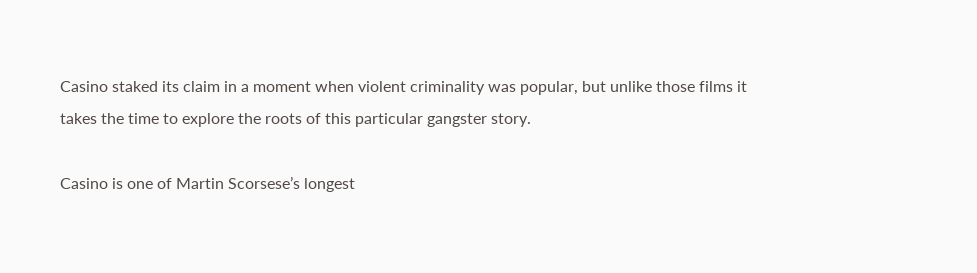Casino staked its claim in a moment when violent criminality was popular, but unlike those films it takes the time to explore the roots of this particular gangster story.

Casino is one of Martin Scorsese’s longest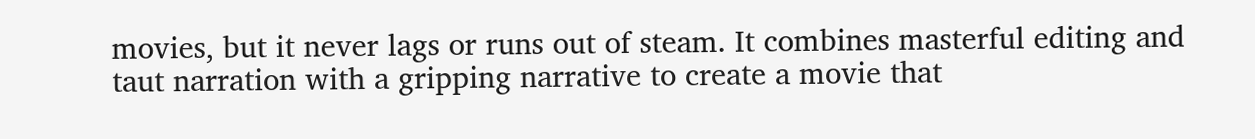movies, but it never lags or runs out of steam. It combines masterful editing and taut narration with a gripping narrative to create a movie that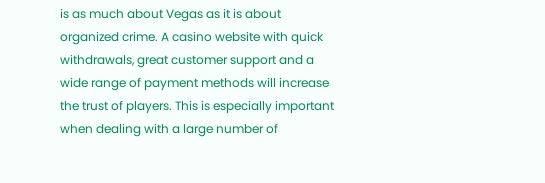is as much about Vegas as it is about organized crime. A casino website with quick withdrawals, great customer support and a wide range of payment methods will increase the trust of players. This is especially important when dealing with a large number of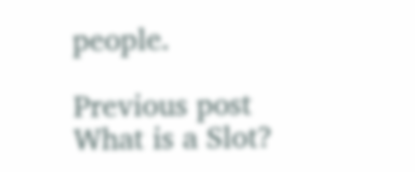people.

Previous post What is a Slot?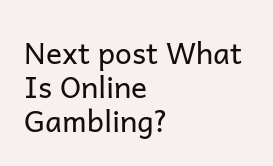Next post What Is Online Gambling?